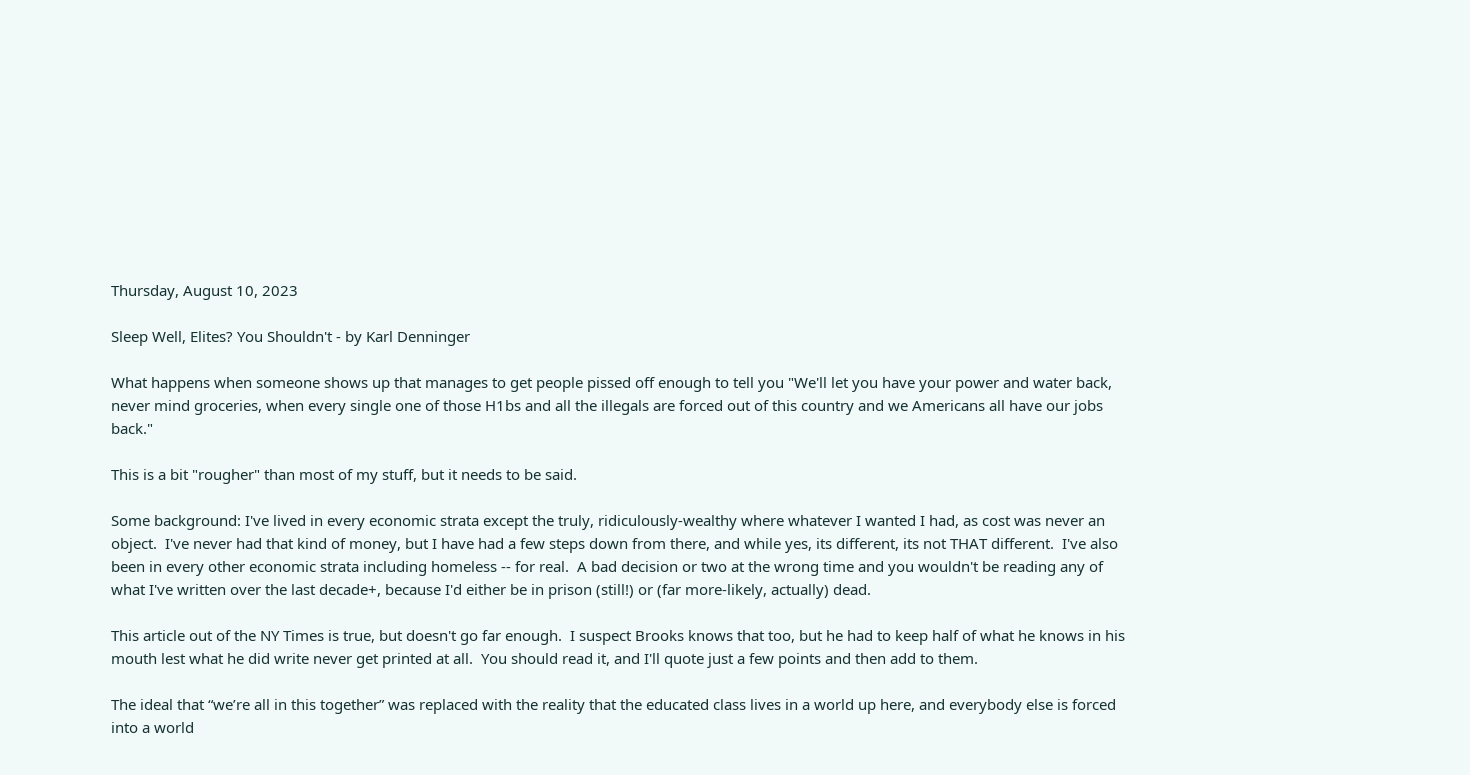Thursday, August 10, 2023

Sleep Well, Elites? You Shouldn't - by Karl Denninger

What happens when someone shows up that manages to get people pissed off enough to tell you "We'll let you have your power and water back, never mind groceries, when every single one of those H1bs and all the illegals are forced out of this country and we Americans all have our jobs back."

This is a bit "rougher" than most of my stuff, but it needs to be said.

Some background: I've lived in every economic strata except the truly, ridiculously-wealthy where whatever I wanted I had, as cost was never an object.  I've never had that kind of money, but I have had a few steps down from there, and while yes, its different, its not THAT different.  I've also been in every other economic strata including homeless -- for real.  A bad decision or two at the wrong time and you wouldn't be reading any of what I've written over the last decade+, because I'd either be in prison (still!) or (far more-likely, actually) dead.

This article out of the NY Times is true, but doesn't go far enough.  I suspect Brooks knows that too, but he had to keep half of what he knows in his mouth lest what he did write never get printed at all.  You should read it, and I'll quote just a few points and then add to them.

The ideal that “we’re all in this together” was replaced with the reality that the educated class lives in a world up here, and everybody else is forced into a world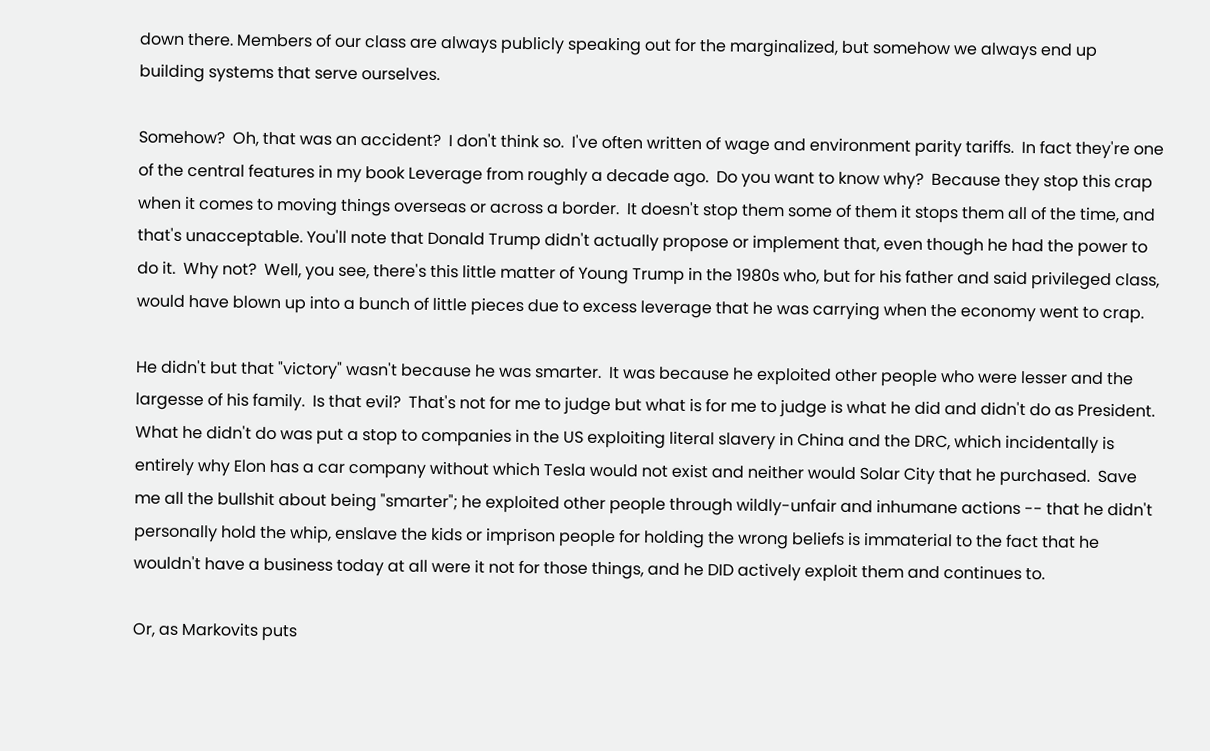down there. Members of our class are always publicly speaking out for the marginalized, but somehow we always end up building systems that serve ourselves.

Somehow?  Oh, that was an accident?  I don't think so.  I've often written of wage and environment parity tariffs.  In fact they're one of the central features in my book Leverage from roughly a decade ago.  Do you want to know why?  Because they stop this crap when it comes to moving things overseas or across a border.  It doesn't stop them some of them it stops them all of the time, and that's unacceptable. You'll note that Donald Trump didn't actually propose or implement that, even though he had the power to do it.  Why not?  Well, you see, there's this little matter of Young Trump in the 1980s who, but for his father and said privileged class, would have blown up into a bunch of little pieces due to excess leverage that he was carrying when the economy went to crap.

He didn't but that "victory" wasn't because he was smarter.  It was because he exploited other people who were lesser and the largesse of his family.  Is that evil?  That's not for me to judge but what is for me to judge is what he did and didn't do as President.  What he didn't do was put a stop to companies in the US exploiting literal slavery in China and the DRC, which incidentally is entirely why Elon has a car company without which Tesla would not exist and neither would Solar City that he purchased.  Save me all the bullshit about being "smarter"; he exploited other people through wildly-unfair and inhumane actions -- that he didn't personally hold the whip, enslave the kids or imprison people for holding the wrong beliefs is immaterial to the fact that he wouldn't have a business today at all were it not for those things, and he DID actively exploit them and continues to.

Or, as Markovits puts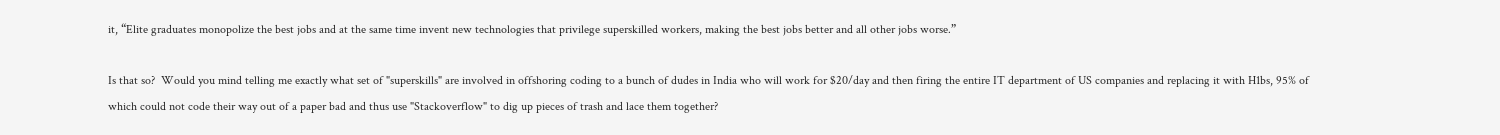it, “Elite graduates monopolize the best jobs and at the same time invent new technologies that privilege superskilled workers, making the best jobs better and all other jobs worse.”

Is that so?  Would you mind telling me exactly what set of "superskills" are involved in offshoring coding to a bunch of dudes in India who will work for $20/day and then firing the entire IT department of US companies and replacing it with H1bs, 95% of which could not code their way out of a paper bad and thus use "Stackoverflow" to dig up pieces of trash and lace them together?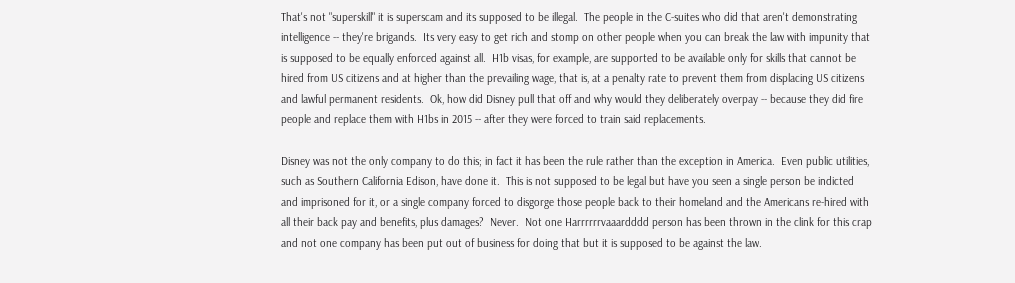That's not "superskill" it is superscam and its supposed to be illegal.  The people in the C-suites who did that aren't demonstrating intelligence -- they're brigands.  Its very easy to get rich and stomp on other people when you can break the law with impunity that is supposed to be equally enforced against all.  H1b visas, for example, are supported to be available only for skills that cannot be hired from US citizens and at higher than the prevailing wage, that is, at a penalty rate to prevent them from displacing US citizens and lawful permanent residents.  Ok, how did Disney pull that off and why would they deliberately overpay -- because they did fire people and replace them with H1bs in 2015 -- after they were forced to train said replacements.

Disney was not the only company to do this; in fact it has been the rule rather than the exception in America.  Even public utilities, such as Southern California Edison, have done it.  This is not supposed to be legal but have you seen a single person be indicted and imprisoned for it, or a single company forced to disgorge those people back to their homeland and the Americans re-hired with all their back pay and benefits, plus damages?  Never.  Not one Harrrrrrvaaardddd person has been thrown in the clink for this crap and not one company has been put out of business for doing that but it is supposed to be against the law.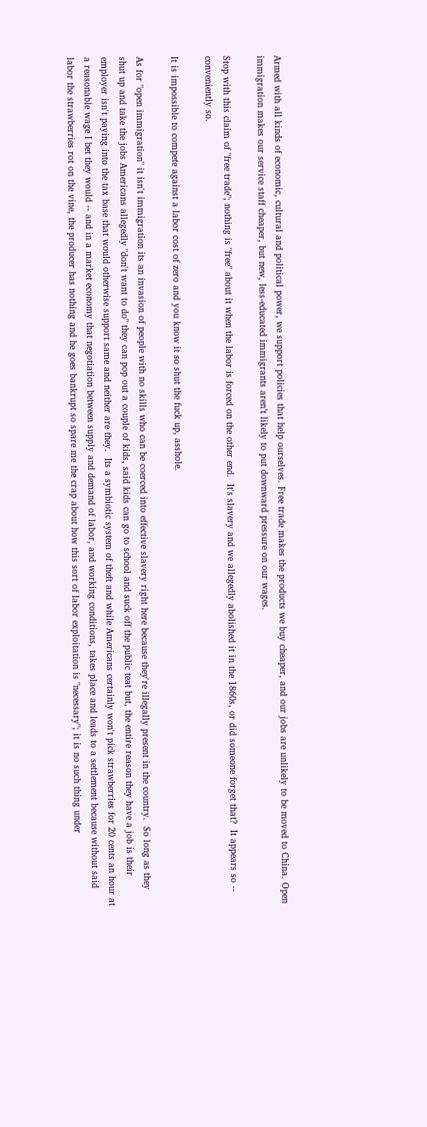Armed with all kinds of economic, cultural and political power, we support policies that help ourselves. Free trade makes the products we buy cheaper, and our jobs are unlikely to be moved to China. Open immigration makes our service staff cheaper, but new, less-educated immigrants aren’t likely to put downward pressure on our wages.

Stop with this claim of "free trade"; nothing is "free" about it when the labor is forced on the other end.  It's slavery and we allegedly abolished it in the 1860s, or did someone forget that?  It appears so -- conveniently so.

It is impossible to compete against a labor cost of zero and you know it so shut the fuck up, asshole.

As for "open immigration" it isn't immigration its an invasion of people with no skills who can be coerced into effective slavery right here because they're illegally present in the country.  So long as they shut up and take the jobs Americans allegedly "don't want to do" they can pop out a couple of kids, said kids can go to school and suck off the public teat but, the entire reason they have a job is their employer isn't paying into the tax base that would otherwise support same and neither are they.  Its a symbiotic system of theft and while Americans certainly won't pick strawberries for 20 cents an hour at a reasonable wage I bet they would -- and in a market economy that negotiation between supply and demand of labor, and working conditions, takes place and leads to a settlement because without said labor the strawberries rot on the vine, the producer has nothing and he goes bankrupt so spare me the crap about how this sort of labor exploitation is "necessary"; it is no such thing under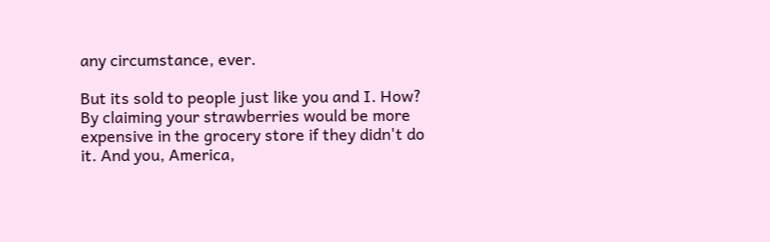any circumstance, ever.

But its sold to people just like you and I. How? By claiming your strawberries would be more expensive in the grocery store if they didn't do it. And you, America,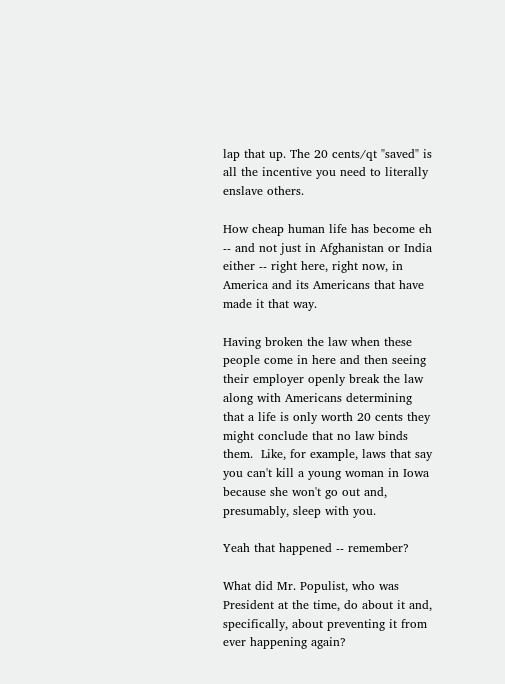lap that up. The 20 cents/qt "saved" is all the incentive you need to literally enslave others.

How cheap human life has become eh -- and not just in Afghanistan or India either -- right here, right now, in America and its Americans that have made it that way.

Having broken the law when these people come in here and then seeing their employer openly break the law along with Americans determining that a life is only worth 20 cents they might conclude that no law binds them.  Like, for example, laws that say you can't kill a young woman in Iowa because she won't go out and, presumably, sleep with you.

Yeah that happened -- remember?

What did Mr. Populist, who was President at the time, do about it and, specifically, about preventing it from ever happening again?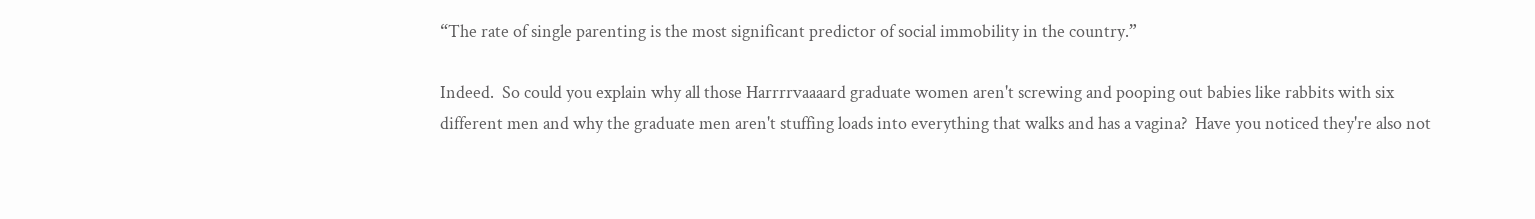“The rate of single parenting is the most significant predictor of social immobility in the country.”

Indeed.  So could you explain why all those Harrrrvaaaard graduate women aren't screwing and pooping out babies like rabbits with six different men and why the graduate men aren't stuffing loads into everything that walks and has a vagina?  Have you noticed they're also not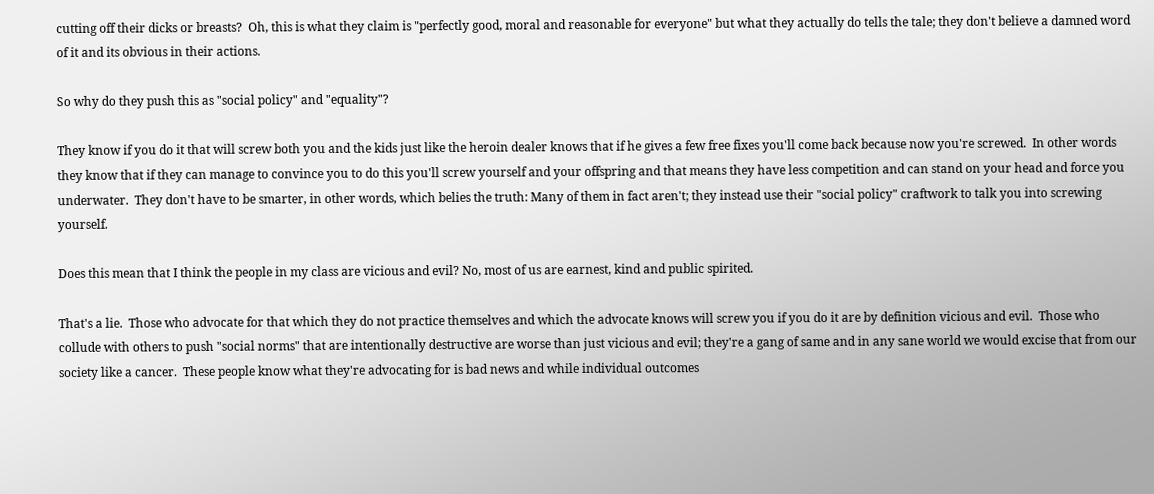cutting off their dicks or breasts?  Oh, this is what they claim is "perfectly good, moral and reasonable for everyone" but what they actually do tells the tale; they don't believe a damned word of it and its obvious in their actions.

So why do they push this as "social policy" and "equality"?

They know if you do it that will screw both you and the kids just like the heroin dealer knows that if he gives a few free fixes you'll come back because now you're screwed.  In other words they know that if they can manage to convince you to do this you'll screw yourself and your offspring and that means they have less competition and can stand on your head and force you underwater.  They don't have to be smarter, in other words, which belies the truth: Many of them in fact aren't; they instead use their "social policy" craftwork to talk you into screwing yourself.

Does this mean that I think the people in my class are vicious and evil? No, most of us are earnest, kind and public spirited.

That's a lie.  Those who advocate for that which they do not practice themselves and which the advocate knows will screw you if you do it are by definition vicious and evil.  Those who collude with others to push "social norms" that are intentionally destructive are worse than just vicious and evil; they're a gang of same and in any sane world we would excise that from our society like a cancer.  These people know what they're advocating for is bad news and while individual outcomes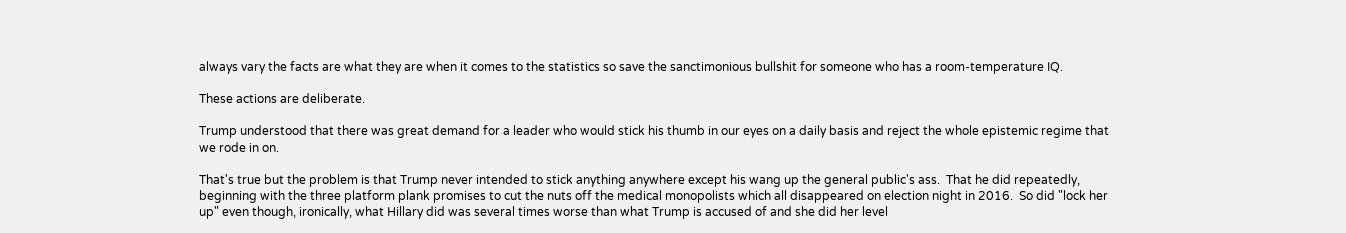always vary the facts are what they are when it comes to the statistics so save the sanctimonious bullshit for someone who has a room-temperature IQ.

These actions are deliberate.

Trump understood that there was great demand for a leader who would stick his thumb in our eyes on a daily basis and reject the whole epistemic regime that we rode in on.

That's true but the problem is that Trump never intended to stick anything anywhere except his wang up the general public's ass.  That he did repeatedly, beginning with the three platform plank promises to cut the nuts off the medical monopolists which all disappeared on election night in 2016.  So did "lock her up" even though, ironically, what Hillary did was several times worse than what Trump is accused of and she did her level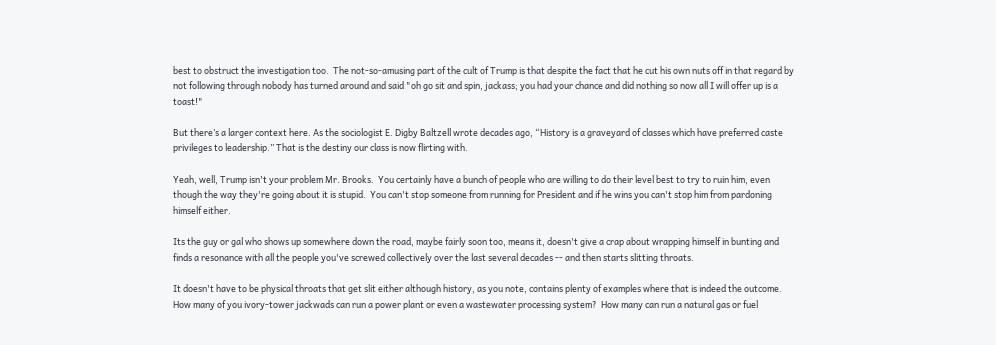best to obstruct the investigation too.  The not-so-amusing part of the cult of Trump is that despite the fact that he cut his own nuts off in that regard by not following through nobody has turned around and said "oh go sit and spin, jackass; you had your chance and did nothing so now all I will offer up is a toast!"

But there’s a larger context here. As the sociologist E. Digby Baltzell wrote decades ago, “History is a graveyard of classes which have preferred caste privileges to leadership.” That is the destiny our class is now flirting with.

Yeah, well, Trump isn't your problem Mr. Brooks.  You certainly have a bunch of people who are willing to do their level best to try to ruin him, even though the way they're going about it is stupid.  You can't stop someone from running for President and if he wins you can't stop him from pardoning himself either.

Its the guy or gal who shows up somewhere down the road, maybe fairly soon too, means it, doesn't give a crap about wrapping himself in bunting and finds a resonance with all the people you've screwed collectively over the last several decades -- and then starts slitting throats.

It doesn't have to be physical throats that get slit either although history, as you note, contains plenty of examples where that is indeed the outcome.  How many of you ivory-tower jackwads can run a power plant or even a wastewater processing system?  How many can run a natural gas or fuel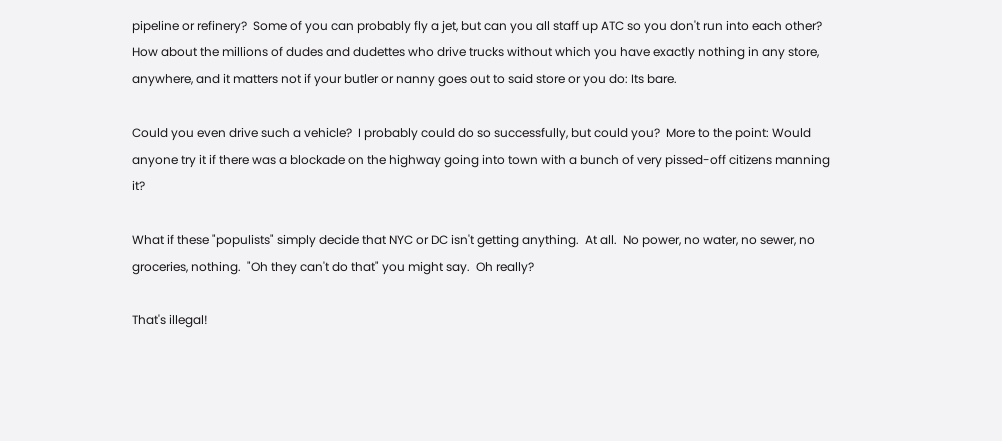pipeline or refinery?  Some of you can probably fly a jet, but can you all staff up ATC so you don't run into each other?  How about the millions of dudes and dudettes who drive trucks without which you have exactly nothing in any store, anywhere, and it matters not if your butler or nanny goes out to said store or you do: Its bare.

Could you even drive such a vehicle?  I probably could do so successfully, but could you?  More to the point: Would anyone try it if there was a blockade on the highway going into town with a bunch of very pissed-off citizens manning it?

What if these "populists" simply decide that NYC or DC isn't getting anything.  At all.  No power, no water, no sewer, no groceries, nothing.  "Oh they can't do that" you might say.  Oh really?

That's illegal!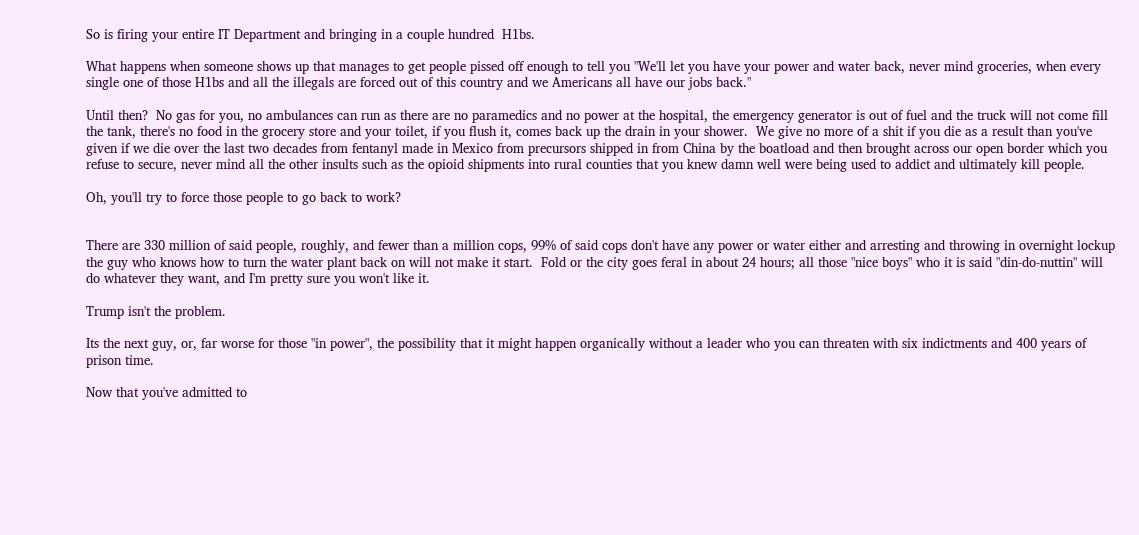So is firing your entire IT Department and bringing in a couple hundred  H1bs.

What happens when someone shows up that manages to get people pissed off enough to tell you "We'll let you have your power and water back, never mind groceries, when every single one of those H1bs and all the illegals are forced out of this country and we Americans all have our jobs back."

Until then?  No gas for you, no ambulances can run as there are no paramedics and no power at the hospital, the emergency generator is out of fuel and the truck will not come fill the tank, there's no food in the grocery store and your toilet, if you flush it, comes back up the drain in your shower.  We give no more of a shit if you die as a result than you've given if we die over the last two decades from fentanyl made in Mexico from precursors shipped in from China by the boatload and then brought across our open border which you refuse to secure, never mind all the other insults such as the opioid shipments into rural counties that you knew damn well were being used to addict and ultimately kill people.

Oh, you'll try to force those people to go back to work?


There are 330 million of said people, roughly, and fewer than a million cops, 99% of said cops don't have any power or water either and arresting and throwing in overnight lockup the guy who knows how to turn the water plant back on will not make it start.  Fold or the city goes feral in about 24 hours; all those "nice boys" who it is said "din-do-nuttin" will do whatever they want, and I'm pretty sure you won't like it.

Trump isn't the problem.

Its the next guy, or, far worse for those "in power", the possibility that it might happen organically without a leader who you can threaten with six indictments and 400 years of prison time.

Now that you've admitted to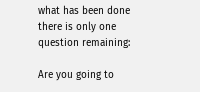what has been done there is only one question remaining:

Are you going to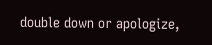double down or apologize,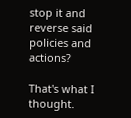stop it and reverse said policies and actions?

That's what I thought.